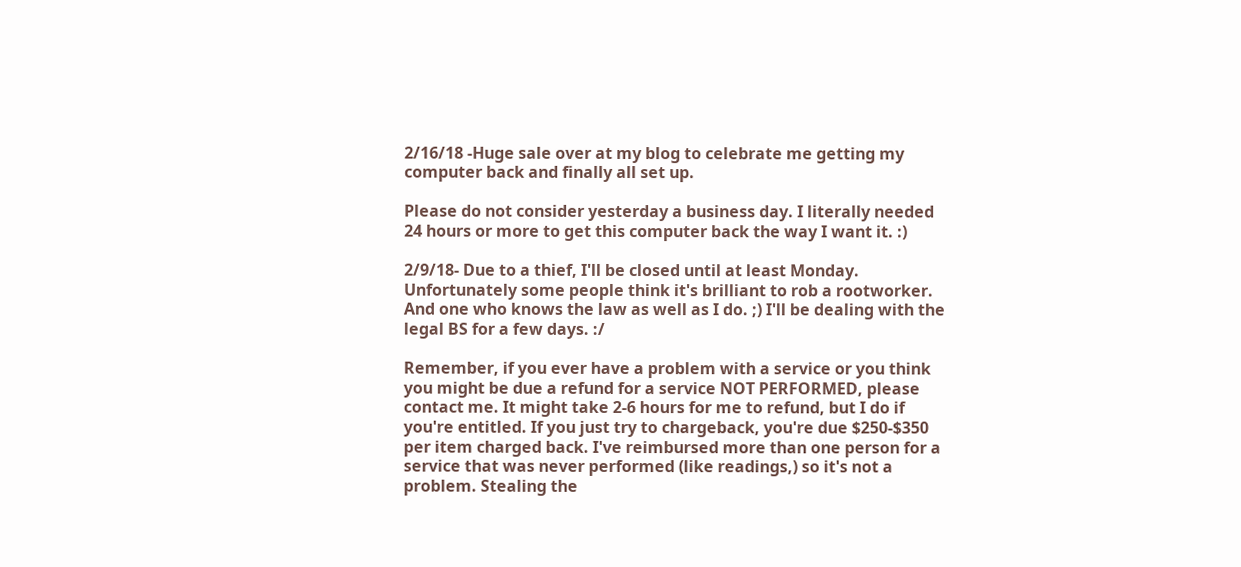2/16/18 -Huge sale over at my blog to celebrate me getting my computer back and finally all set up.

Please do not consider yesterday a business day. I literally needed 24 hours or more to get this computer back the way I want it. :)

2/9/18- Due to a thief, I'll be closed until at least Monday. Unfortunately some people think it's brilliant to rob a rootworker. And one who knows the law as well as I do. ;) I'll be dealing with the legal BS for a few days. :/

Remember, if you ever have a problem with a service or you think you might be due a refund for a service NOT PERFORMED, please contact me. It might take 2-6 hours for me to refund, but I do if you're entitled. If you just try to chargeback, you're due $250-$350 per item charged back. I've reimbursed more than one person for a service that was never performed (like readings,) so it's not a problem. Stealing the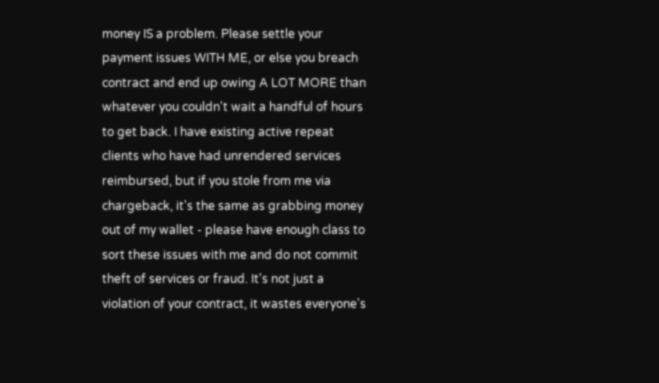money IS a problem. Please settle your payment issues WITH ME, or else you breach contract and end up owing A LOT MORE than whatever you couldn't wait a handful of hours to get back. I have existing active repeat clients who have had unrendered services reimbursed, but if you stole from me via chargeback, it's the same as grabbing money out of my wallet - please have enough class to sort these issues with me and do not commit theft of services or fraud. It's not just a violation of your contract, it wastes everyone's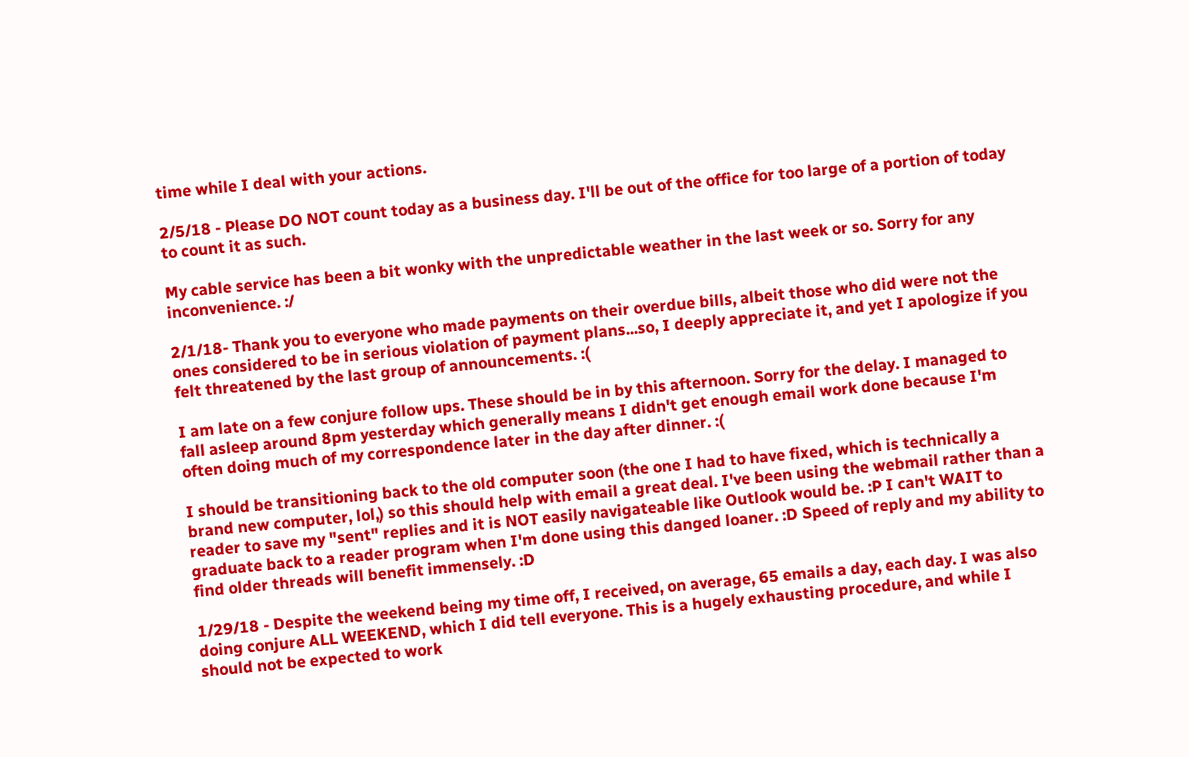time while I deal with your actions.

2/5/18 - Please DO NOT count today as a business day. I'll be out of the office for too large of a portion of today to count it as such.

My cable service has been a bit wonky with the unpredictable weather in the last week or so. Sorry for any inconvenience. :/

2/1/18- Thank you to everyone who made payments on their overdue bills, albeit those who did were not the ones considered to be in serious violation of payment plans...so, I deeply appreciate it, and yet I apologize if you felt threatened by the last group of announcements. :(

I am late on a few conjure follow ups. These should be in by this afternoon. Sorry for the delay. I managed to fall asleep around 8pm yesterday which generally means I didn't get enough email work done because I'm often doing much of my correspondence later in the day after dinner. :(

I should be transitioning back to the old computer soon (the one I had to have fixed, which is technically a brand new computer, lol,) so this should help with email a great deal. I've been using the webmail rather than a reader to save my "sent" replies and it is NOT easily navigateable like Outlook would be. :P I can't WAIT to graduate back to a reader program when I'm done using this danged loaner. :D Speed of reply and my ability to find older threads will benefit immensely. :D

1/29/18 - Despite the weekend being my time off, I received, on average, 65 emails a day, each day. I was also doing conjure ALL WEEKEND, which I did tell everyone. This is a hugely exhausting procedure, and while I should not be expected to work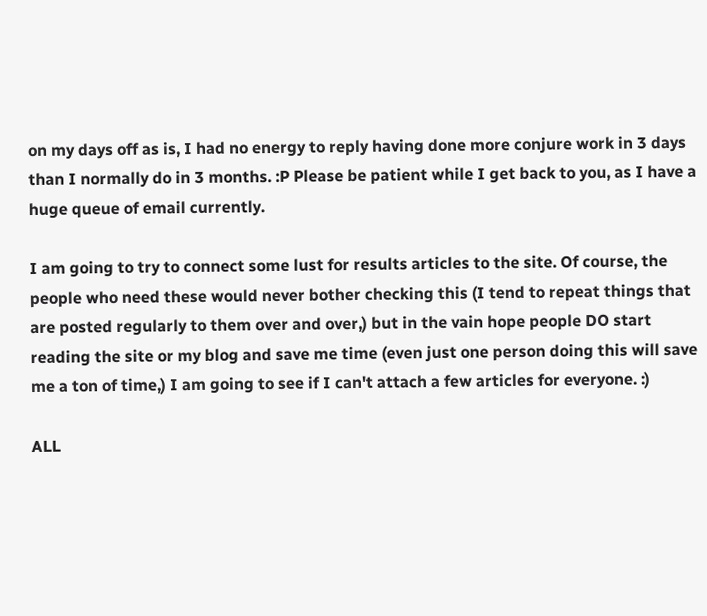on my days off as is, I had no energy to reply having done more conjure work in 3 days than I normally do in 3 months. :P Please be patient while I get back to you, as I have a huge queue of email currently.

I am going to try to connect some lust for results articles to the site. Of course, the people who need these would never bother checking this (I tend to repeat things that are posted regularly to them over and over,) but in the vain hope people DO start reading the site or my blog and save me time (even just one person doing this will save me a ton of time,) I am going to see if I can't attach a few articles for everyone. :)

ALL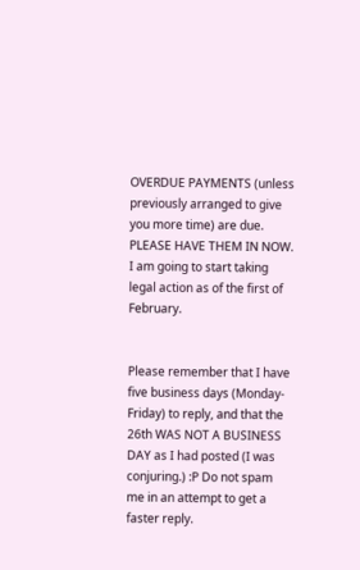OVERDUE PAYMENTS (unless previously arranged to give you more time) are due. PLEASE HAVE THEM IN NOW. I am going to start taking legal action as of the first of February.


Please remember that I have five business days (Monday-Friday) to reply, and that the 26th WAS NOT A BUSINESS DAY as I had posted (I was conjuring.) :P Do not spam me in an attempt to get a faster reply.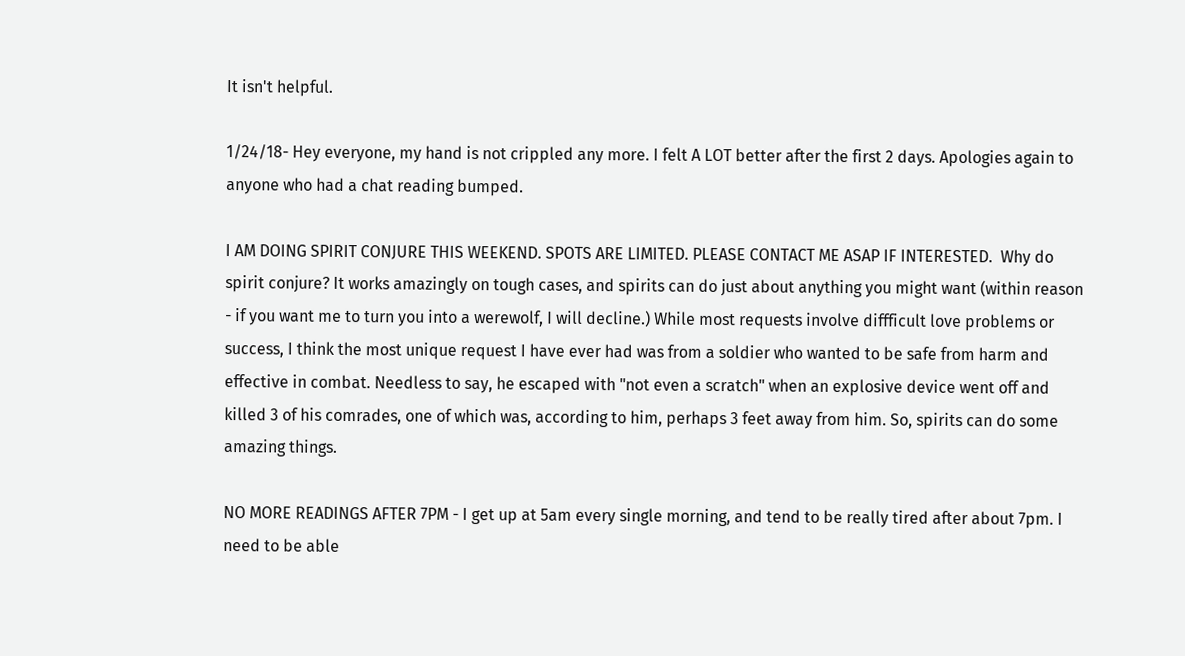It isn't helpful.

1/24/18- Hey everyone, my hand is not crippled any more. I felt A LOT better after the first 2 days. Apologies again to anyone who had a chat reading bumped.

I AM DOING SPIRIT CONJURE THIS WEEKEND. SPOTS ARE LIMITED. PLEASE CONTACT ME ASAP IF INTERESTED.  Why do spirit conjure? It works amazingly on tough cases, and spirits can do just about anything you might want (within reason - if you want me to turn you into a werewolf, I will decline.) While most requests involve diffficult love problems or success, I think the most unique request I have ever had was from a soldier who wanted to be safe from harm and effective in combat. Needless to say, he escaped with "not even a scratch" when an explosive device went off and killed 3 of his comrades, one of which was, according to him, perhaps 3 feet away from him. So, spirits can do some amazing things.

NO MORE READINGS AFTER 7PM - I get up at 5am every single morning, and tend to be really tired after about 7pm. I need to be able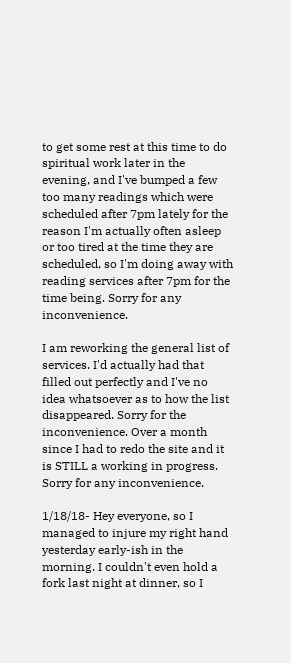to get some rest at this time to do spiritual work later in the evening, and I've bumped a few too many readings which were scheduled after 7pm lately for the reason I'm actually often asleep or too tired at the time they are scheduled, so I'm doing away with reading services after 7pm for the time being. Sorry for any inconvenience.

I am reworking the general list of services. I'd actually had that filled out perfectly and I've no idea whatsoever as to how the list disappeared. Sorry for the inconvenience. Over a month since I had to redo the site and it is STILL a working in progress. Sorry for any inconvenience.

1/18/18- Hey everyone, so I managed to injure my right hand yesterday early-ish in the morning. I couldn't even hold a fork last night at dinner, so I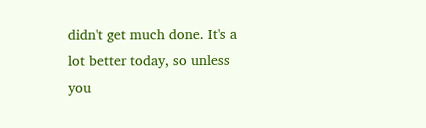didn't get much done. It's a lot better today, so unless you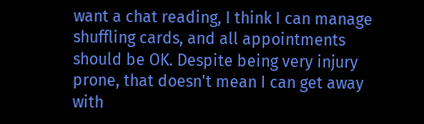want a chat reading, I think I can manage shuffling cards, and all appointments should be OK. Despite being very injury prone, that doesn't mean I can get away with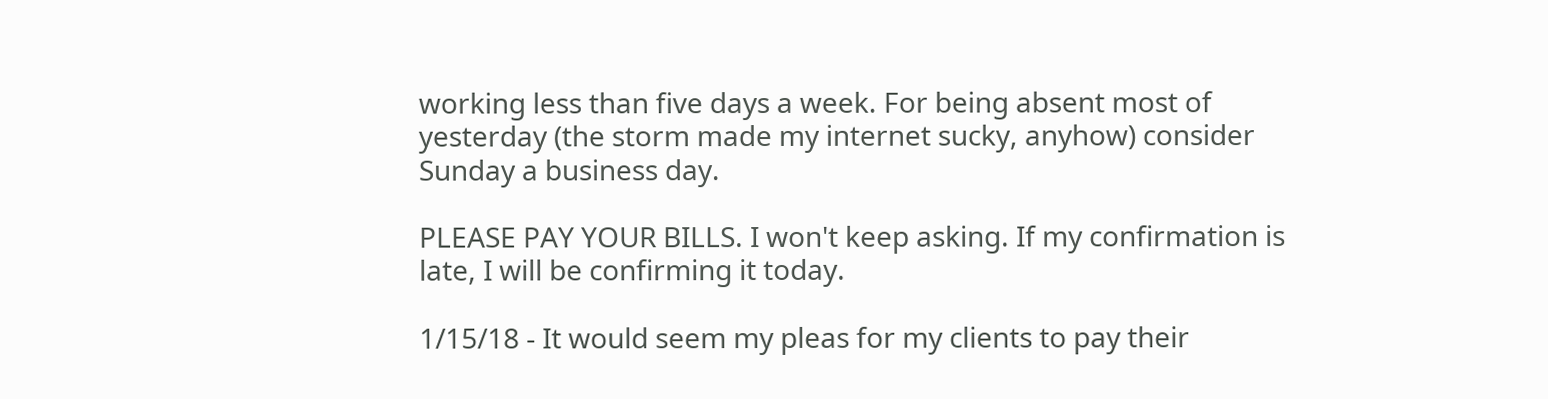working less than five days a week. For being absent most of yesterday (the storm made my internet sucky, anyhow) consider Sunday a business day.

PLEASE PAY YOUR BILLS. I won't keep asking. If my confirmation is late, I will be confirming it today.

1/15/18 - It would seem my pleas for my clients to pay their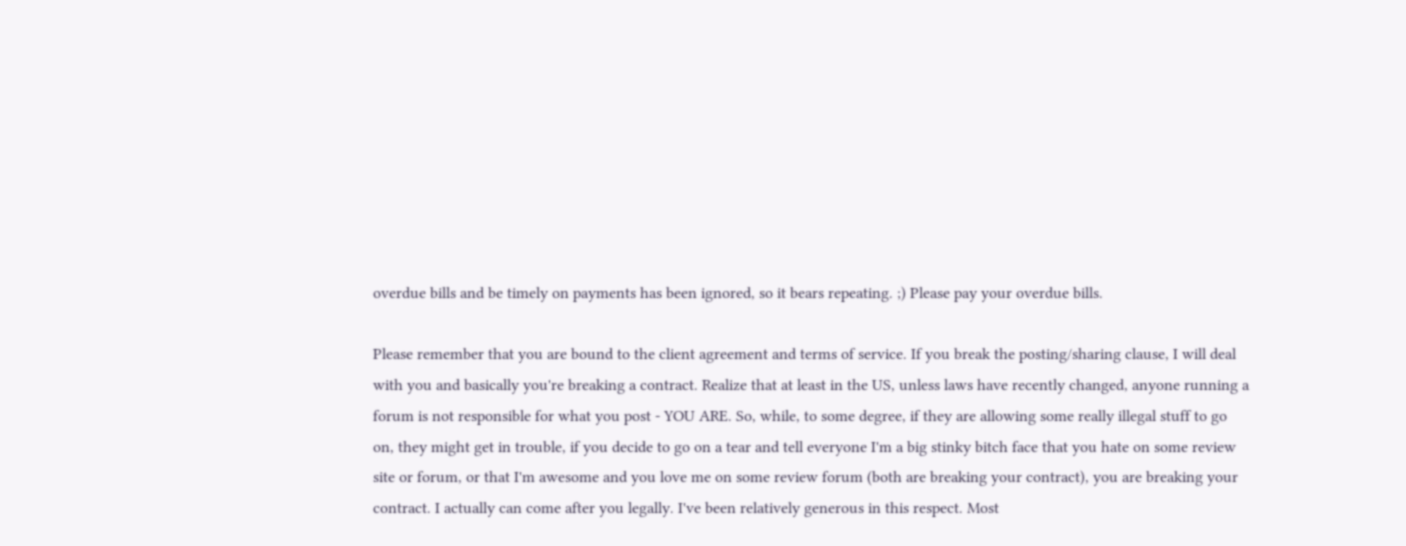overdue bills and be timely on payments has been ignored, so it bears repeating. ;) Please pay your overdue bills.

Please remember that you are bound to the client agreement and terms of service. If you break the posting/sharing clause, I will deal with you and basically you're breaking a contract. Realize that at least in the US, unless laws have recently changed, anyone running a forum is not responsible for what you post - YOU ARE. So, while, to some degree, if they are allowing some really illegal stuff to go on, they might get in trouble, if you decide to go on a tear and tell everyone I'm a big stinky bitch face that you hate on some review site or forum, or that I'm awesome and you love me on some review forum (both are breaking your contract), you are breaking your contract. I actually can come after you legally. I've been relatively generous in this respect. Most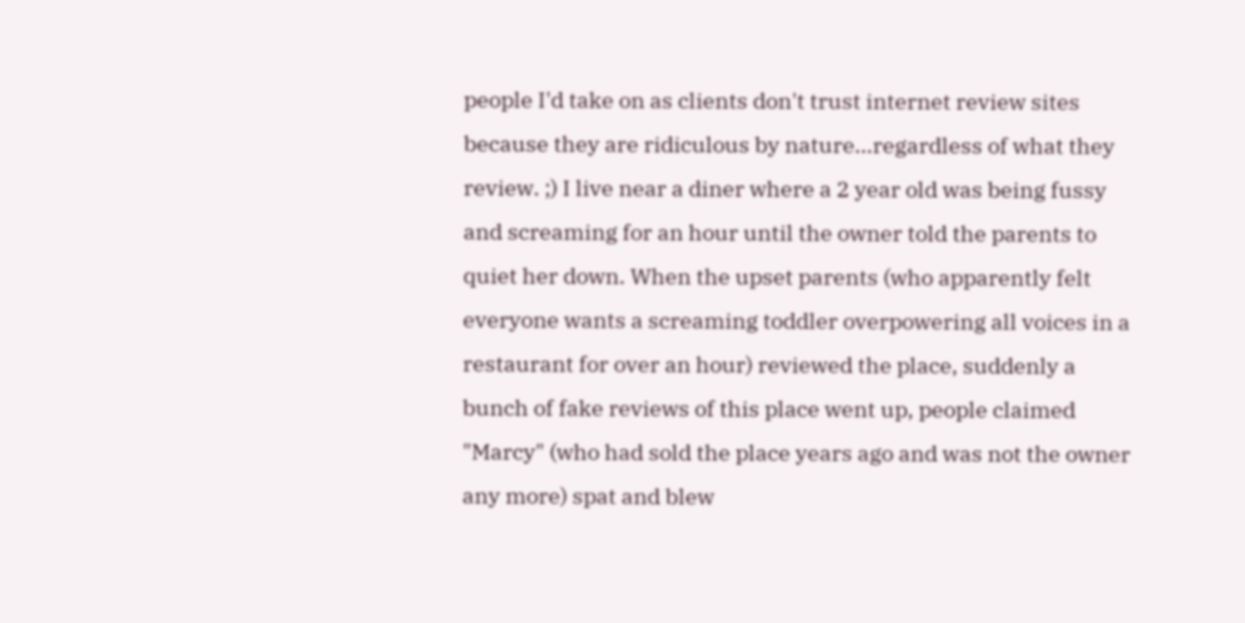people I'd take on as clients don't trust internet review sites because they are ridiculous by nature...regardless of what they review. ;) I live near a diner where a 2 year old was being fussy and screaming for an hour until the owner told the parents to quiet her down. When the upset parents (who apparently felt everyone wants a screaming toddler overpowering all voices in a restaurant for over an hour) reviewed the place, suddenly a bunch of fake reviews of this place went up, people claimed "Marcy" (who had sold the place years ago and was not the owner any more) spat and blew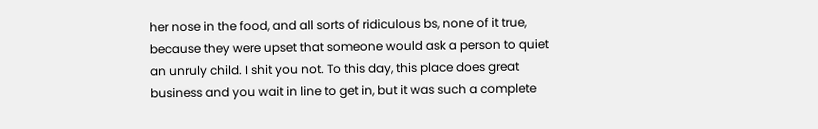her nose in the food, and all sorts of ridiculous bs, none of it true, because they were upset that someone would ask a person to quiet an unruly child. I shit you not. To this day, this place does great business and you wait in line to get in, but it was such a complete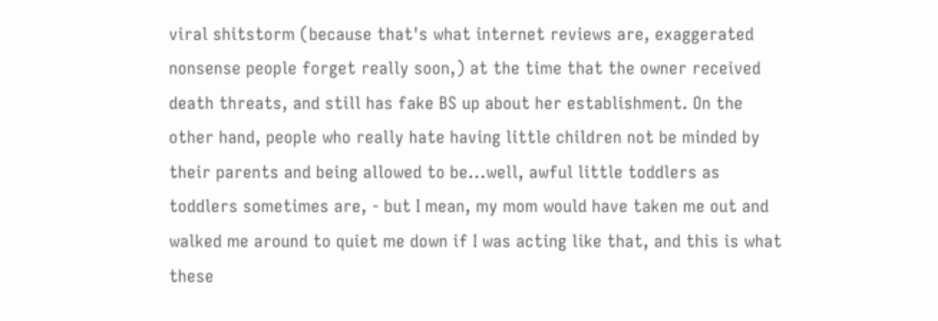viral shitstorm (because that's what internet reviews are, exaggerated nonsense people forget really soon,) at the time that the owner received death threats, and still has fake BS up about her establishment. On the other hand, people who really hate having little children not be minded by their parents and being allowed to be...well, awful little toddlers as toddlers sometimes are, - but I mean, my mom would have taken me out and walked me around to quiet me down if I was acting like that, and this is what these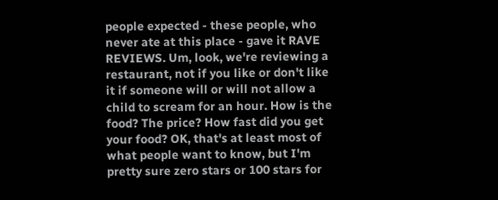people expected - these people, who never ate at this place - gave it RAVE REVIEWS. Um, look, we're reviewing a restaurant, not if you like or don't like it if someone will or will not allow a child to scream for an hour. How is the food? The price? How fast did you get your food? OK, that's at least most of what people want to know, but I'm pretty sure zero stars or 100 stars for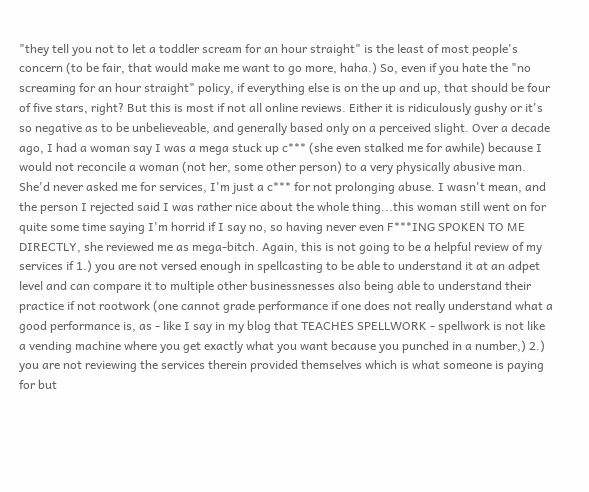"they tell you not to let a toddler scream for an hour straight" is the least of most people's concern (to be fair, that would make me want to go more, haha.) So, even if you hate the "no screaming for an hour straight" policy, if everything else is on the up and up, that should be four of five stars, right? But this is most if not all online reviews. Either it is ridiculously gushy or it's so negative as to be unbelieveable, and generally based only on a perceived slight. Over a decade ago, I had a woman say I was a mega stuck up c*** (she even stalked me for awhile) because I would not reconcile a woman (not her, some other person) to a very physically abusive man. She'd never asked me for services, I'm just a c*** for not prolonging abuse. I wasn't mean, and the person I rejected said I was rather nice about the whole thing...this woman still went on for quite some time saying I'm horrid if I say no, so having never even F***ING SPOKEN TO ME DIRECTLY, she reviewed me as mega-bitch. Again, this is not going to be a helpful review of my services if 1.) you are not versed enough in spellcasting to be able to understand it at an adpet level and can compare it to multiple other businessnesses also being able to understand their practice if not rootwork (one cannot grade performance if one does not really understand what a good performance is, as - like I say in my blog that TEACHES SPELLWORK - spellwork is not like a vending machine where you get exactly what you want because you punched in a number,) 2.) you are not reviewing the services therein provided themselves which is what someone is paying for but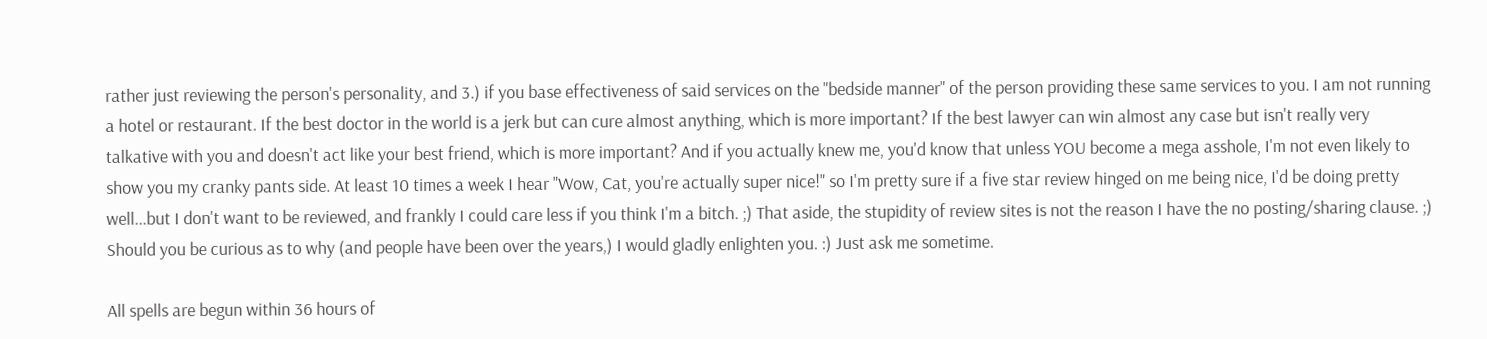rather just reviewing the person's personality, and 3.) if you base effectiveness of said services on the "bedside manner" of the person providing these same services to you. I am not running a hotel or restaurant. If the best doctor in the world is a jerk but can cure almost anything, which is more important? If the best lawyer can win almost any case but isn't really very talkative with you and doesn't act like your best friend, which is more important? And if you actually knew me, you'd know that unless YOU become a mega asshole, I'm not even likely to show you my cranky pants side. At least 10 times a week I hear "Wow, Cat, you're actually super nice!" so I'm pretty sure if a five star review hinged on me being nice, I'd be doing pretty well...but I don't want to be reviewed, and frankly I could care less if you think I'm a bitch. ;) That aside, the stupidity of review sites is not the reason I have the no posting/sharing clause. ;) Should you be curious as to why (and people have been over the years,) I would gladly enlighten you. :) Just ask me sometime.

All spells are begun within 36 hours of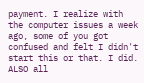payment. I realize with the computer issues a week ago, some of you got confused and felt I didn't start this or that. I did. ALSO all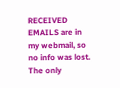RECEIVED EMAILS are in my webmail, so no info was lost. The only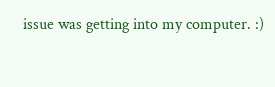issue was getting into my computer. :)